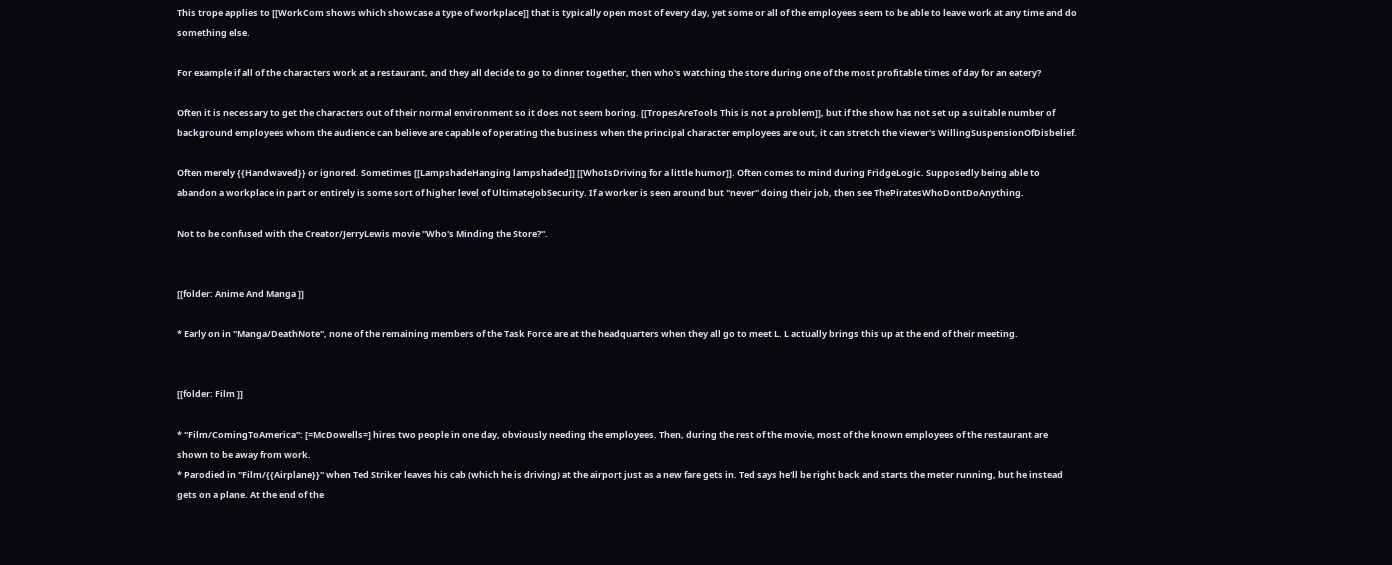This trope applies to [[WorkCom shows which showcase a type of workplace]] that is typically open most of every day, yet some or all of the employees seem to be able to leave work at any time and do something else.

For example if all of the characters work at a restaurant, and they all decide to go to dinner together, then who's watching the store during one of the most profitable times of day for an eatery?

Often it is necessary to get the characters out of their normal environment so it does not seem boring. [[TropesAreTools This is not a problem]], but if the show has not set up a suitable number of background employees whom the audience can believe are capable of operating the business when the principal character employees are out, it can stretch the viewer's WillingSuspensionOfDisbelief.

Often merely {{Handwaved}} or ignored. Sometimes [[LampshadeHanging lampshaded]] [[WhoIsDriving for a little humor]]. Often comes to mind during FridgeLogic. Supposedly being able to abandon a workplace in part or entirely is some sort of higher level of UltimateJobSecurity. If a worker is seen around but ''never'' doing their job, then see ThePiratesWhoDontDoAnything.

Not to be confused with the Creator/JerryLewis movie ''Who's Minding the Store?''.


[[folder: Anime And Manga ]]

* Early on in ''Manga/DeathNote'', none of the remaining members of the Task Force are at the headquarters when they all go to meet L. L actually brings this up at the end of their meeting.


[[folder: Film ]]

* ''Film/ComingToAmerica'': [=McDowells=] hires two people in one day, obviously needing the employees. Then, during the rest of the movie, most of the known employees of the restaurant are shown to be away from work.
* Parodied in ''Film/{{Airplane}}'' when Ted Striker leaves his cab (which he is driving) at the airport just as a new fare gets in. Ted says he'll be right back and starts the meter running, but he instead gets on a plane. At the end of the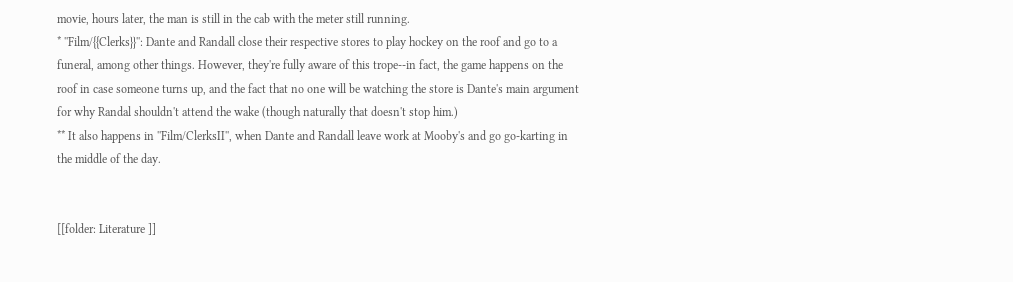movie, hours later, the man is still in the cab with the meter still running.
* ''Film/{{Clerks}}'': Dante and Randall close their respective stores to play hockey on the roof and go to a funeral, among other things. However, they're fully aware of this trope--in fact, the game happens on the roof in case someone turns up, and the fact that no one will be watching the store is Dante's main argument for why Randal shouldn't attend the wake (though naturally that doesn't stop him.)
** It also happens in ''Film/ClerksII'', when Dante and Randall leave work at Mooby's and go go-karting in the middle of the day.


[[folder: Literature ]]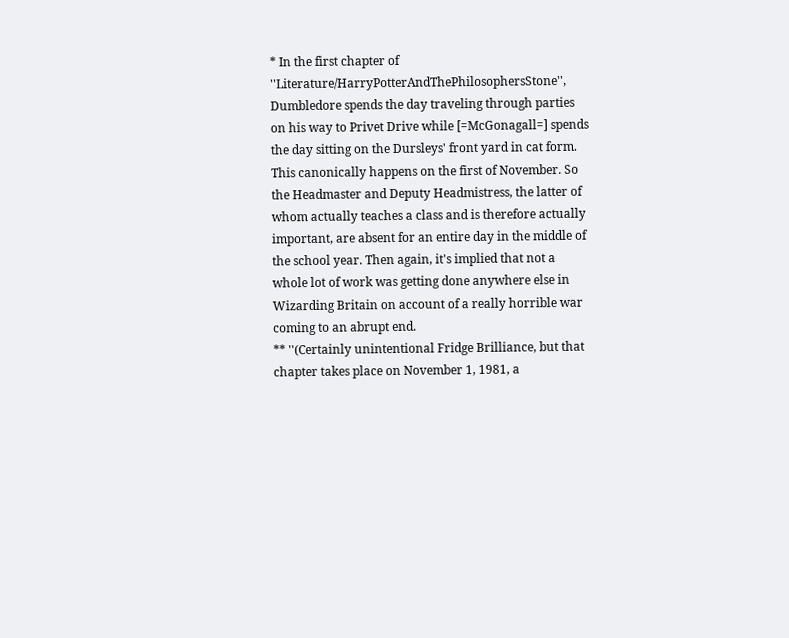* In the first chapter of ''Literature/HarryPotterAndThePhilosophersStone'', Dumbledore spends the day traveling through parties on his way to Privet Drive while [=McGonagall=] spends the day sitting on the Dursleys' front yard in cat form. This canonically happens on the first of November. So the Headmaster and Deputy Headmistress, the latter of whom actually teaches a class and is therefore actually important, are absent for an entire day in the middle of the school year. Then again, it's implied that not a whole lot of work was getting done anywhere else in Wizarding Britain on account of a really horrible war coming to an abrupt end.
** ''(Certainly unintentional Fridge Brilliance, but that chapter takes place on November 1, 1981, a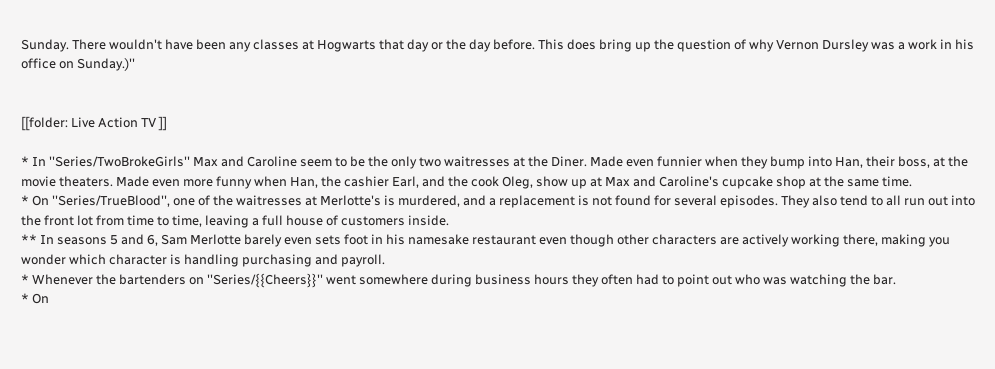Sunday. There wouldn't have been any classes at Hogwarts that day or the day before. This does bring up the question of why Vernon Dursley was a work in his office on Sunday.)''


[[folder: Live Action TV ]]

* In ''Series/TwoBrokeGirls'' Max and Caroline seem to be the only two waitresses at the Diner. Made even funnier when they bump into Han, their boss, at the movie theaters. Made even more funny when Han, the cashier Earl, and the cook Oleg, show up at Max and Caroline's cupcake shop at the same time.
* On ''Series/TrueBlood'', one of the waitresses at Merlotte's is murdered, and a replacement is not found for several episodes. They also tend to all run out into the front lot from time to time, leaving a full house of customers inside.
** In seasons 5 and 6, Sam Merlotte barely even sets foot in his namesake restaurant even though other characters are actively working there, making you wonder which character is handling purchasing and payroll.
* Whenever the bartenders on ''Series/{{Cheers}}'' went somewhere during business hours they often had to point out who was watching the bar.
* On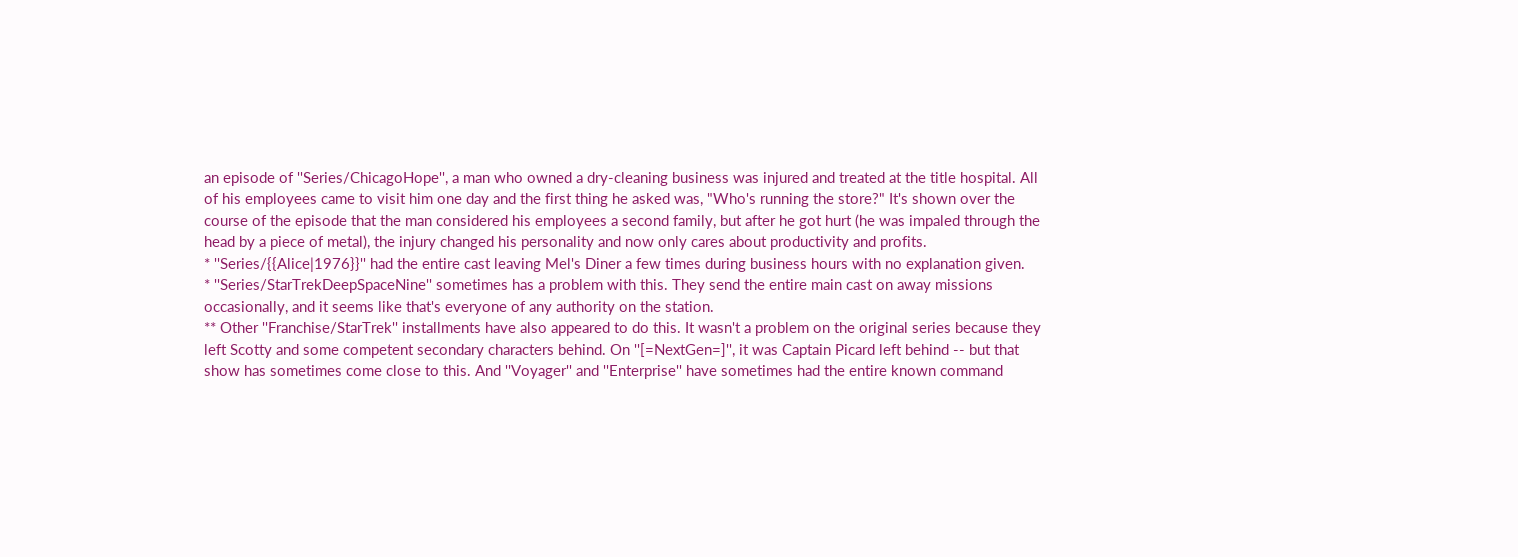an episode of ''Series/ChicagoHope'', a man who owned a dry-cleaning business was injured and treated at the title hospital. All of his employees came to visit him one day and the first thing he asked was, "Who's running the store?" It's shown over the course of the episode that the man considered his employees a second family, but after he got hurt (he was impaled through the head by a piece of metal), the injury changed his personality and now only cares about productivity and profits.
* ''Series/{{Alice|1976}}'' had the entire cast leaving Mel's Diner a few times during business hours with no explanation given.
* ''Series/StarTrekDeepSpaceNine'' sometimes has a problem with this. They send the entire main cast on away missions occasionally, and it seems like that's everyone of any authority on the station.
** Other ''Franchise/StarTrek'' installments have also appeared to do this. It wasn't a problem on the original series because they left Scotty and some competent secondary characters behind. On ''[=NextGen=]'', it was Captain Picard left behind -- but that show has sometimes come close to this. And ''Voyager'' and ''Enterprise'' have sometimes had the entire known command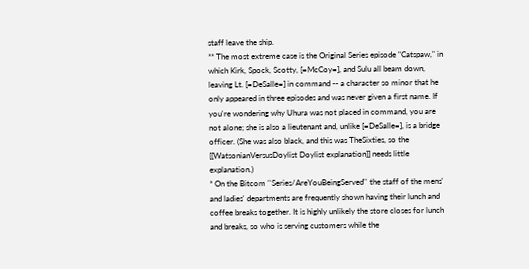staff leave the ship.
** The most extreme case is the Original Series episode "Catspaw," in which Kirk, Spock, Scotty, [=McCoy=], and Sulu all beam down, leaving Lt. [=DeSalle=] in command -- a character so minor that he only appeared in three episodes and was never given a first name. If you're wondering why Uhura was not placed in command, you are not alone; she is also a lieutenant and, unlike [=DeSalle=], is a bridge officer. (She was also black, and this was TheSixties, so the [[WatsonianVersusDoylist Doylist explanation]] needs little explanation.)
* On the Bitcom ''Series/AreYouBeingServed'' the staff of the mens' and ladies' departments are frequently shown having their lunch and coffee breaks together. It is highly unlikely the store closes for lunch and breaks, so who is serving customers while the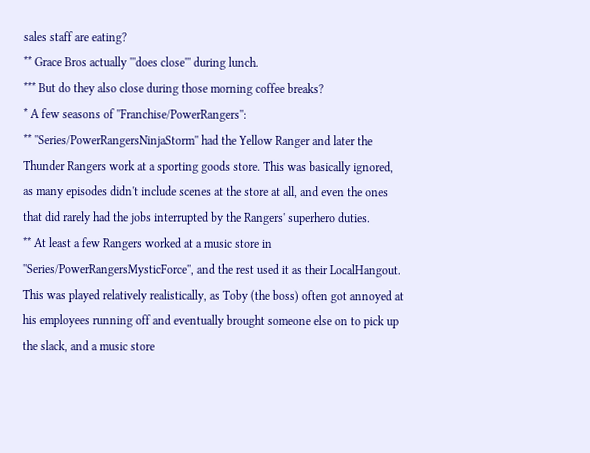sales staff are eating?
** Grace Bros actually '''does close''' during lunch.
*** But do they also close during those morning coffee breaks?
* A few seasons of ''Franchise/PowerRangers'':
** ''Series/PowerRangersNinjaStorm'' had the Yellow Ranger and later the Thunder Rangers work at a sporting goods store. This was basically ignored, as many episodes didn't include scenes at the store at all, and even the ones that did rarely had the jobs interrupted by the Rangers' superhero duties.
** At least a few Rangers worked at a music store in ''Series/PowerRangersMysticForce'', and the rest used it as their LocalHangout. This was played relatively realistically, as Toby (the boss) often got annoyed at his employees running off and eventually brought someone else on to pick up the slack, and a music store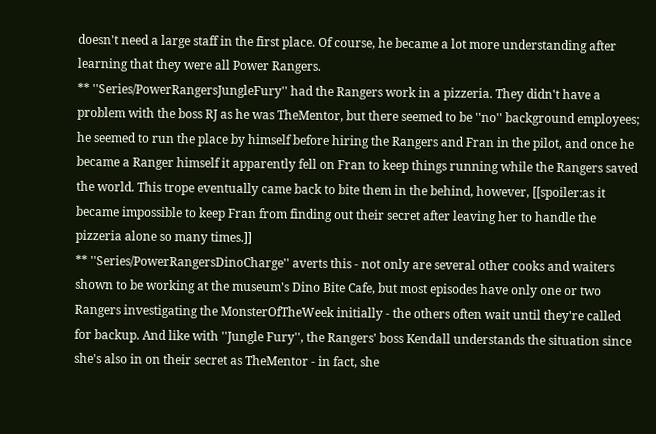doesn't need a large staff in the first place. Of course, he became a lot more understanding after learning that they were all Power Rangers.
** ''Series/PowerRangersJungleFury'' had the Rangers work in a pizzeria. They didn't have a problem with the boss RJ as he was TheMentor, but there seemed to be ''no'' background employees; he seemed to run the place by himself before hiring the Rangers and Fran in the pilot, and once he became a Ranger himself it apparently fell on Fran to keep things running while the Rangers saved the world. This trope eventually came back to bite them in the behind, however, [[spoiler:as it became impossible to keep Fran from finding out their secret after leaving her to handle the pizzeria alone so many times.]]
** ''Series/PowerRangersDinoCharge'' averts this - not only are several other cooks and waiters shown to be working at the museum's Dino Bite Cafe, but most episodes have only one or two Rangers investigating the MonsterOfTheWeek initially - the others often wait until they're called for backup. And like with ''Jungle Fury'', the Rangers' boss Kendall understands the situation since she's also in on their secret as TheMentor - in fact, she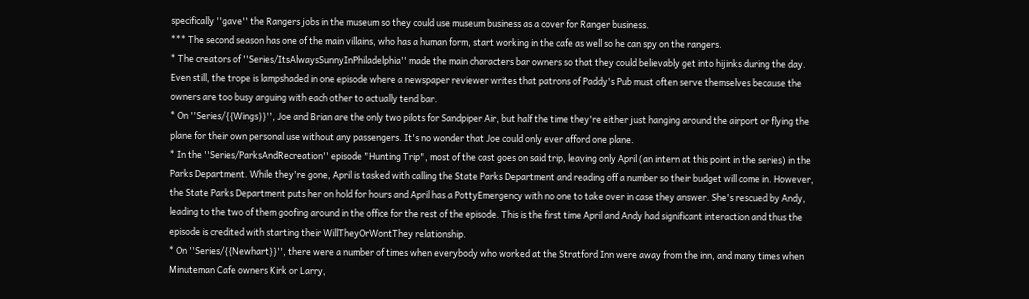specifically ''gave'' the Rangers jobs in the museum so they could use museum business as a cover for Ranger business.
*** The second season has one of the main villains, who has a human form, start working in the cafe as well so he can spy on the rangers.
* The creators of ''Series/ItsAlwaysSunnyInPhiladelphia'' made the main characters bar owners so that they could believably get into hijinks during the day. Even still, the trope is lampshaded in one episode where a newspaper reviewer writes that patrons of Paddy's Pub must often serve themselves because the owners are too busy arguing with each other to actually tend bar.
* On ''Series/{{Wings}}'', Joe and Brian are the only two pilots for Sandpiper Air, but half the time they're either just hanging around the airport or flying the plane for their own personal use without any passengers. It's no wonder that Joe could only ever afford one plane.
* In the ''Series/ParksAndRecreation'' episode "Hunting Trip", most of the cast goes on said trip, leaving only April (an intern at this point in the series) in the Parks Department. While they're gone, April is tasked with calling the State Parks Department and reading off a number so their budget will come in. However, the State Parks Department puts her on hold for hours and April has a PottyEmergency with no one to take over in case they answer. She's rescued by Andy, leading to the two of them goofing around in the office for the rest of the episode. This is the first time April and Andy had significant interaction and thus the episode is credited with starting their WillTheyOrWontThey relationship.
* On ''Series/{{Newhart}}'', there were a number of times when everybody who worked at the Stratford Inn were away from the inn, and many times when Minuteman Cafe owners Kirk or Larry,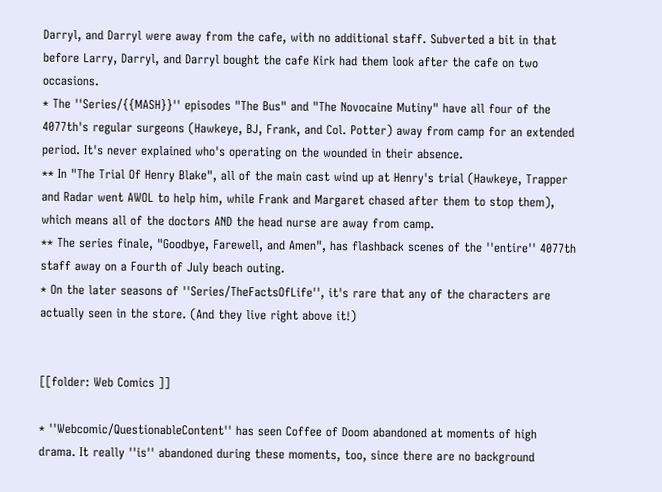Darryl, and Darryl were away from the cafe, with no additional staff. Subverted a bit in that before Larry, Darryl, and Darryl bought the cafe Kirk had them look after the cafe on two occasions.
* The ''Series/{{MASH}}'' episodes "The Bus" and "The Novocaine Mutiny" have all four of the 4077th's regular surgeons (Hawkeye, BJ, Frank, and Col. Potter) away from camp for an extended period. It's never explained who's operating on the wounded in their absence.
** In "The Trial Of Henry Blake", all of the main cast wind up at Henry's trial (Hawkeye, Trapper and Radar went AWOL to help him, while Frank and Margaret chased after them to stop them), which means all of the doctors AND the head nurse are away from camp.
** The series finale, "Goodbye, Farewell, and Amen", has flashback scenes of the ''entire'' 4077th staff away on a Fourth of July beach outing.
* On the later seasons of ''Series/TheFactsOfLife'', it's rare that any of the characters are actually seen in the store. (And they live right above it!)


[[folder: Web Comics ]]

* ''Webcomic/QuestionableContent'' has seen Coffee of Doom abandoned at moments of high drama. It really ''is'' abandoned during these moments, too, since there are no background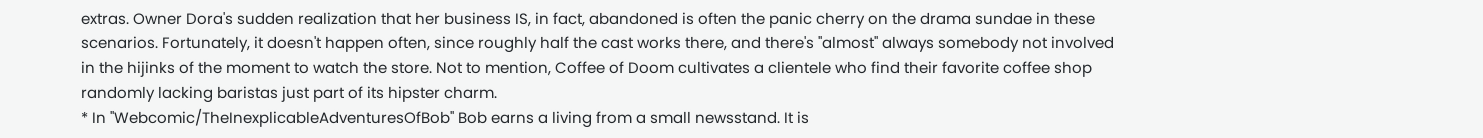extras. Owner Dora's sudden realization that her business IS, in fact, abandoned is often the panic cherry on the drama sundae in these scenarios. Fortunately, it doesn't happen often, since roughly half the cast works there, and there's ''almost'' always somebody not involved in the hijinks of the moment to watch the store. Not to mention, Coffee of Doom cultivates a clientele who find their favorite coffee shop randomly lacking baristas just part of its hipster charm.
* In ''Webcomic/TheInexplicableAdventuresOfBob'' Bob earns a living from a small newsstand. It is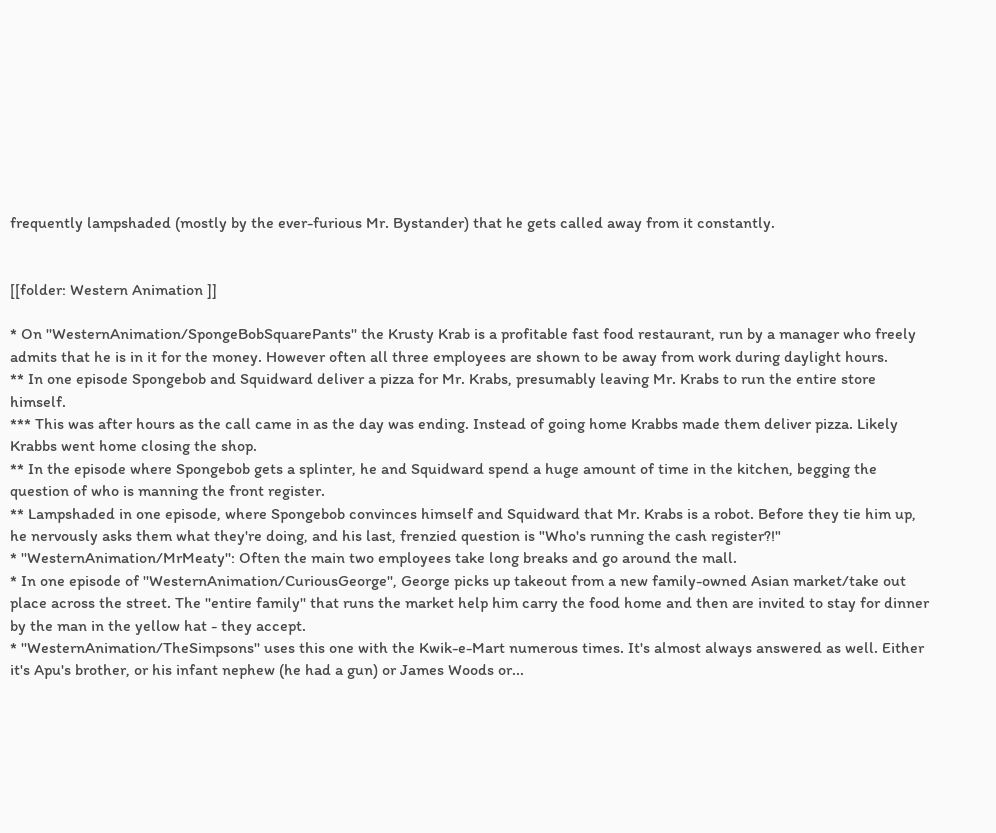frequently lampshaded (mostly by the ever-furious Mr. Bystander) that he gets called away from it constantly.


[[folder: Western Animation ]]

* On ''WesternAnimation/SpongeBobSquarePants'' the Krusty Krab is a profitable fast food restaurant, run by a manager who freely admits that he is in it for the money. However often all three employees are shown to be away from work during daylight hours.
** In one episode Spongebob and Squidward deliver a pizza for Mr. Krabs, presumably leaving Mr. Krabs to run the entire store himself.
*** This was after hours as the call came in as the day was ending. Instead of going home Krabbs made them deliver pizza. Likely Krabbs went home closing the shop.
** In the episode where Spongebob gets a splinter, he and Squidward spend a huge amount of time in the kitchen, begging the question of who is manning the front register.
** Lampshaded in one episode, where Spongebob convinces himself and Squidward that Mr. Krabs is a robot. Before they tie him up, he nervously asks them what they're doing, and his last, frenzied question is "Who's running the cash register?!"
* ''WesternAnimation/MrMeaty'': Often the main two employees take long breaks and go around the mall.
* In one episode of ''WesternAnimation/CuriousGeorge'', George picks up takeout from a new family-owned Asian market/take out place across the street. The ''entire family'' that runs the market help him carry the food home and then are invited to stay for dinner by the man in the yellow hat - they accept.
* ''WesternAnimation/TheSimpsons'' uses this one with the Kwik-e-Mart numerous times. It's almost always answered as well. Either it's Apu's brother, or his infant nephew (he had a gun) or James Woods or...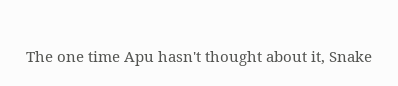The one time Apu hasn't thought about it, Snake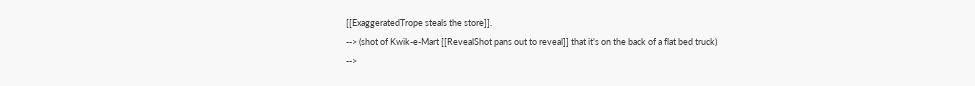[[ExaggeratedTrope steals the store]].
--> (shot of Kwik-e-Mart [[RevealShot pans out to reveal]] that it's on the back of a flat bed truck)
-->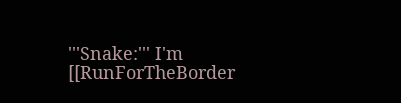'''Snake:''' I'm [[RunForTheBorder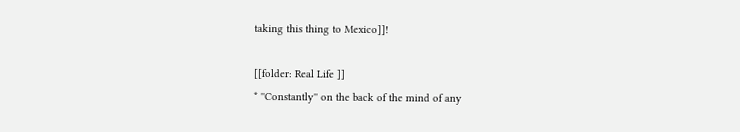taking this thing to Mexico]]!

[[folder: Real Life ]]
* ''Constantly'' on the back of the mind of any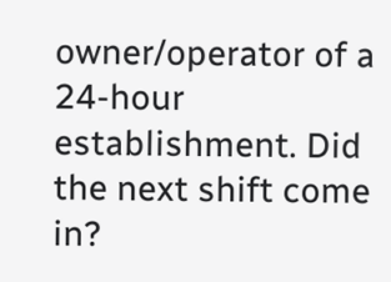owner/operator of a 24-hour establishment. Did the next shift come in?